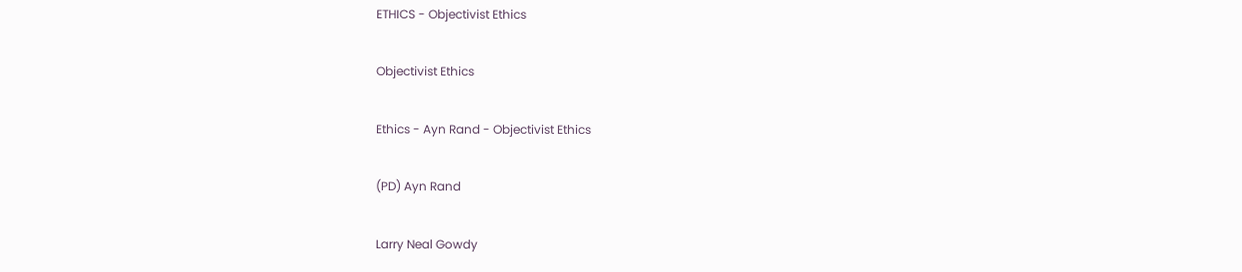ETHICS - Objectivist Ethics

Objectivist Ethics

Ethics - Ayn Rand - Objectivist Ethics

(PD) Ayn Rand

Larry Neal Gowdy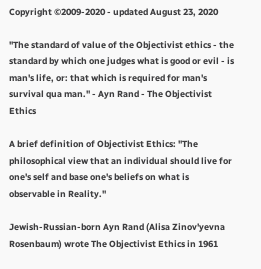Copyright ©2009-2020 - updated August 23, 2020

"The standard of value of the Objectivist ethics - the standard by which one judges what is good or evil - is man's life, or: that which is required for man's survival qua man." - Ayn Rand - The Objectivist Ethics

A brief definition of Objectivist Ethics: "The philosophical view that an individual should live for one's self and base one's beliefs on what is observable in Reality."

Jewish-Russian-born Ayn Rand (Alisa Zinov'yevna Rosenbaum) wrote The Objectivist Ethics in 1961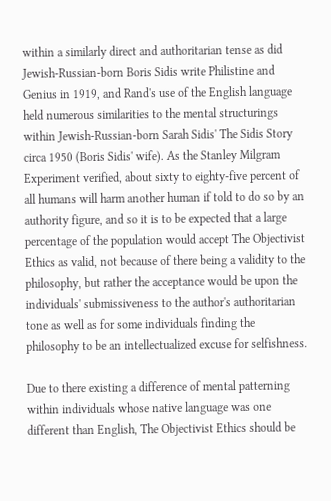within a similarly direct and authoritarian tense as did Jewish-Russian-born Boris Sidis write Philistine and Genius in 1919, and Rand's use of the English language held numerous similarities to the mental structurings within Jewish-Russian-born Sarah Sidis' The Sidis Story circa 1950 (Boris Sidis' wife). As the Stanley Milgram Experiment verified, about sixty to eighty-five percent of all humans will harm another human if told to do so by an authority figure, and so it is to be expected that a large percentage of the population would accept The Objectivist Ethics as valid, not because of there being a validity to the philosophy, but rather the acceptance would be upon the individuals' submissiveness to the author's authoritarian tone as well as for some individuals finding the philosophy to be an intellectualized excuse for selfishness.

Due to there existing a difference of mental patterning within individuals whose native language was one different than English, The Objectivist Ethics should be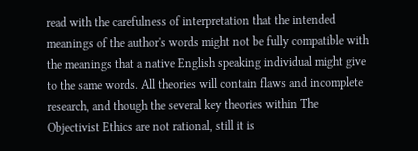read with the carefulness of interpretation that the intended meanings of the author's words might not be fully compatible with the meanings that a native English speaking individual might give to the same words. All theories will contain flaws and incomplete research, and though the several key theories within The Objectivist Ethics are not rational, still it is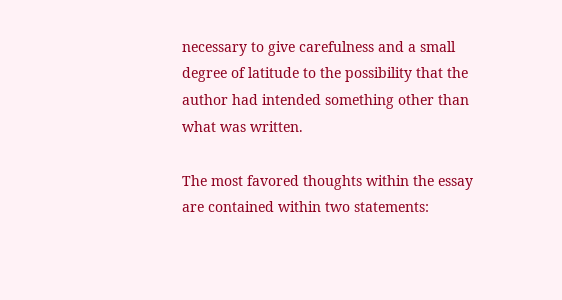necessary to give carefulness and a small degree of latitude to the possibility that the author had intended something other than what was written.

The most favored thoughts within the essay are contained within two statements: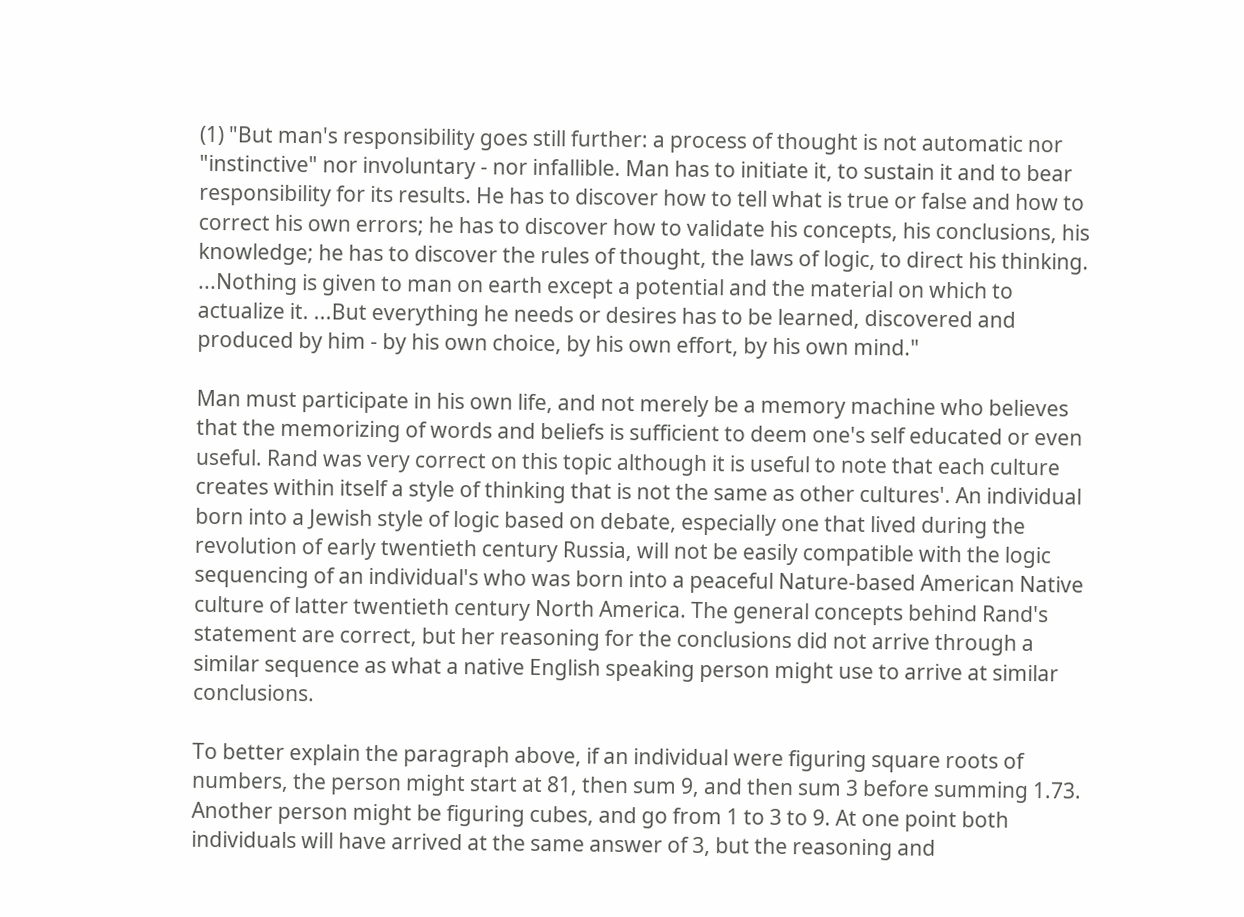(1) "But man's responsibility goes still further: a process of thought is not automatic nor "instinctive" nor involuntary - nor infallible. Man has to initiate it, to sustain it and to bear responsibility for its results. He has to discover how to tell what is true or false and how to correct his own errors; he has to discover how to validate his concepts, his conclusions, his knowledge; he has to discover the rules of thought, the laws of logic, to direct his thinking. ...Nothing is given to man on earth except a potential and the material on which to actualize it. ...But everything he needs or desires has to be learned, discovered and produced by him - by his own choice, by his own effort, by his own mind."

Man must participate in his own life, and not merely be a memory machine who believes that the memorizing of words and beliefs is sufficient to deem one's self educated or even useful. Rand was very correct on this topic although it is useful to note that each culture creates within itself a style of thinking that is not the same as other cultures'. An individual born into a Jewish style of logic based on debate, especially one that lived during the revolution of early twentieth century Russia, will not be easily compatible with the logic sequencing of an individual's who was born into a peaceful Nature-based American Native culture of latter twentieth century North America. The general concepts behind Rand's statement are correct, but her reasoning for the conclusions did not arrive through a similar sequence as what a native English speaking person might use to arrive at similar conclusions.

To better explain the paragraph above, if an individual were figuring square roots of numbers, the person might start at 81, then sum 9, and then sum 3 before summing 1.73. Another person might be figuring cubes, and go from 1 to 3 to 9. At one point both individuals will have arrived at the same answer of 3, but the reasoning and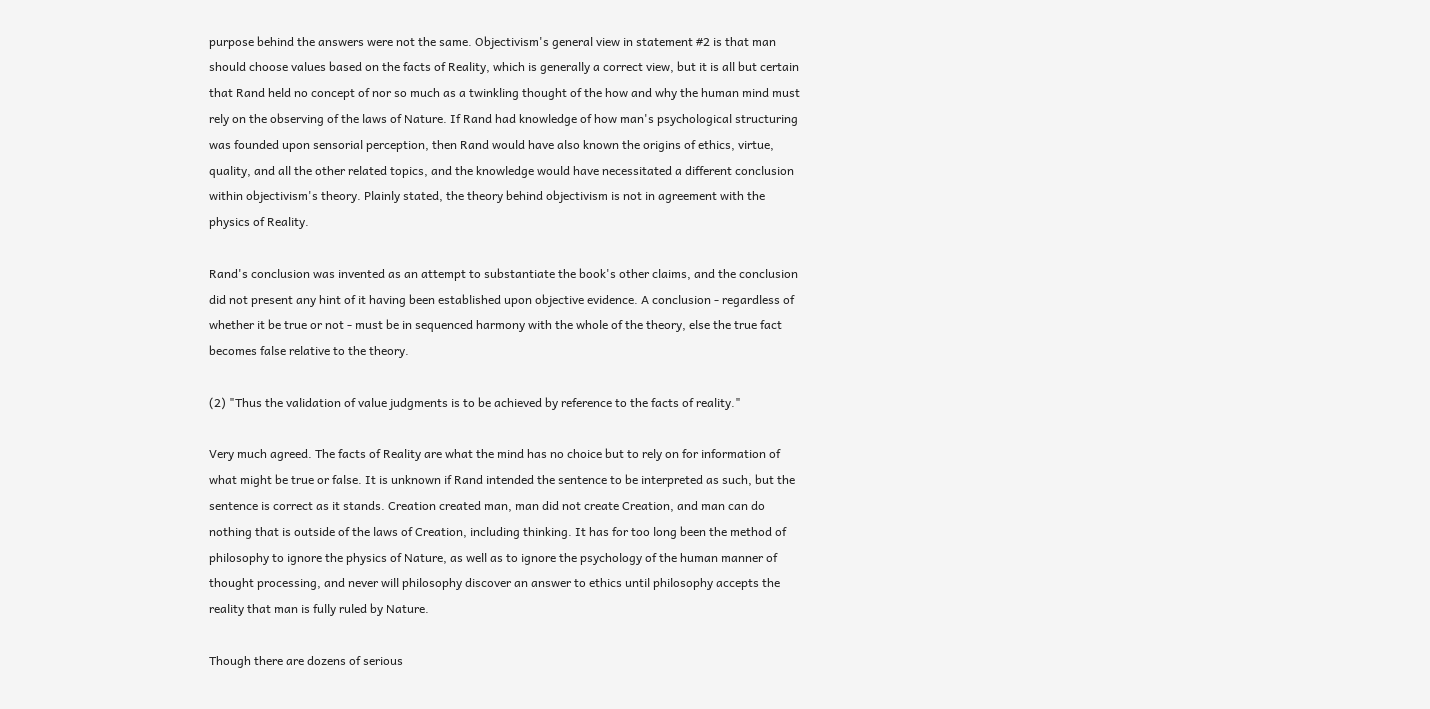purpose behind the answers were not the same. Objectivism's general view in statement #2 is that man should choose values based on the facts of Reality, which is generally a correct view, but it is all but certain that Rand held no concept of nor so much as a twinkling thought of the how and why the human mind must rely on the observing of the laws of Nature. If Rand had knowledge of how man's psychological structuring was founded upon sensorial perception, then Rand would have also known the origins of ethics, virtue, quality, and all the other related topics, and the knowledge would have necessitated a different conclusion within objectivism's theory. Plainly stated, the theory behind objectivism is not in agreement with the physics of Reality.

Rand's conclusion was invented as an attempt to substantiate the book's other claims, and the conclusion did not present any hint of it having been established upon objective evidence. A conclusion - regardless of whether it be true or not - must be in sequenced harmony with the whole of the theory, else the true fact becomes false relative to the theory.

(2) "Thus the validation of value judgments is to be achieved by reference to the facts of reality."

Very much agreed. The facts of Reality are what the mind has no choice but to rely on for information of what might be true or false. It is unknown if Rand intended the sentence to be interpreted as such, but the sentence is correct as it stands. Creation created man, man did not create Creation, and man can do nothing that is outside of the laws of Creation, including thinking. It has for too long been the method of philosophy to ignore the physics of Nature, as well as to ignore the psychology of the human manner of thought processing, and never will philosophy discover an answer to ethics until philosophy accepts the reality that man is fully ruled by Nature.

Though there are dozens of serious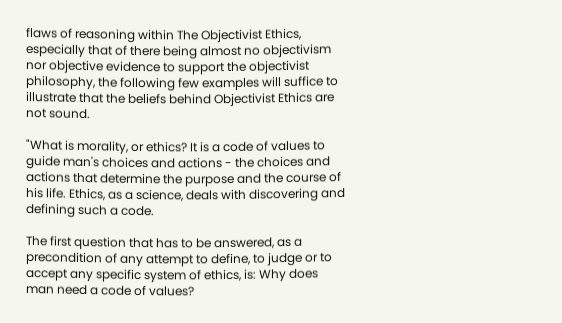flaws of reasoning within The Objectivist Ethics, especially that of there being almost no objectivism nor objective evidence to support the objectivist philosophy, the following few examples will suffice to illustrate that the beliefs behind Objectivist Ethics are not sound.

"What is morality, or ethics? It is a code of values to guide man's choices and actions - the choices and actions that determine the purpose and the course of his life. Ethics, as a science, deals with discovering and defining such a code.

The first question that has to be answered, as a precondition of any attempt to define, to judge or to accept any specific system of ethics, is: Why does man need a code of values?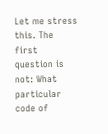Let me stress this. The first question is not: What particular code of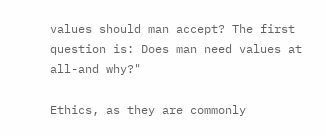values should man accept? The first question is: Does man need values at all-and why?"

Ethics, as they are commonly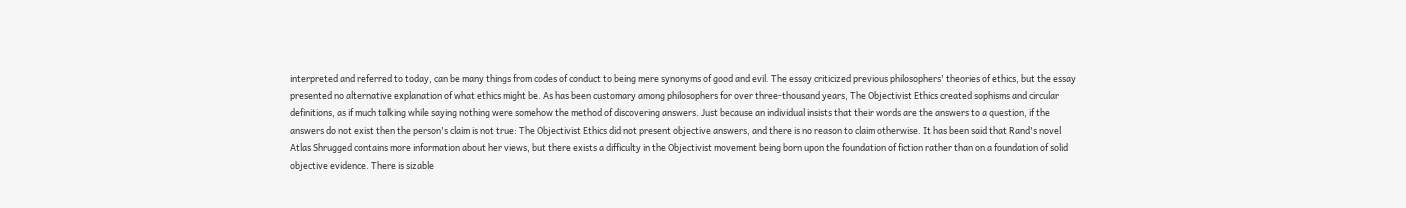interpreted and referred to today, can be many things from codes of conduct to being mere synonyms of good and evil. The essay criticized previous philosophers' theories of ethics, but the essay presented no alternative explanation of what ethics might be. As has been customary among philosophers for over three-thousand years, The Objectivist Ethics created sophisms and circular definitions, as if much talking while saying nothing were somehow the method of discovering answers. Just because an individual insists that their words are the answers to a question, if the answers do not exist then the person's claim is not true: The Objectivist Ethics did not present objective answers, and there is no reason to claim otherwise. It has been said that Rand's novel Atlas Shrugged contains more information about her views, but there exists a difficulty in the Objectivist movement being born upon the foundation of fiction rather than on a foundation of solid objective evidence. There is sizable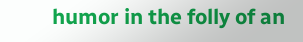humor in the folly of an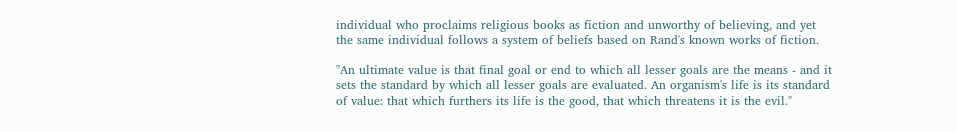individual who proclaims religious books as fiction and unworthy of believing, and yet the same individual follows a system of beliefs based on Rand's known works of fiction.

"An ultimate value is that final goal or end to which all lesser goals are the means - and it sets the standard by which all lesser goals are evaluated. An organism's life is its standard of value: that which furthers its life is the good, that which threatens it is the evil."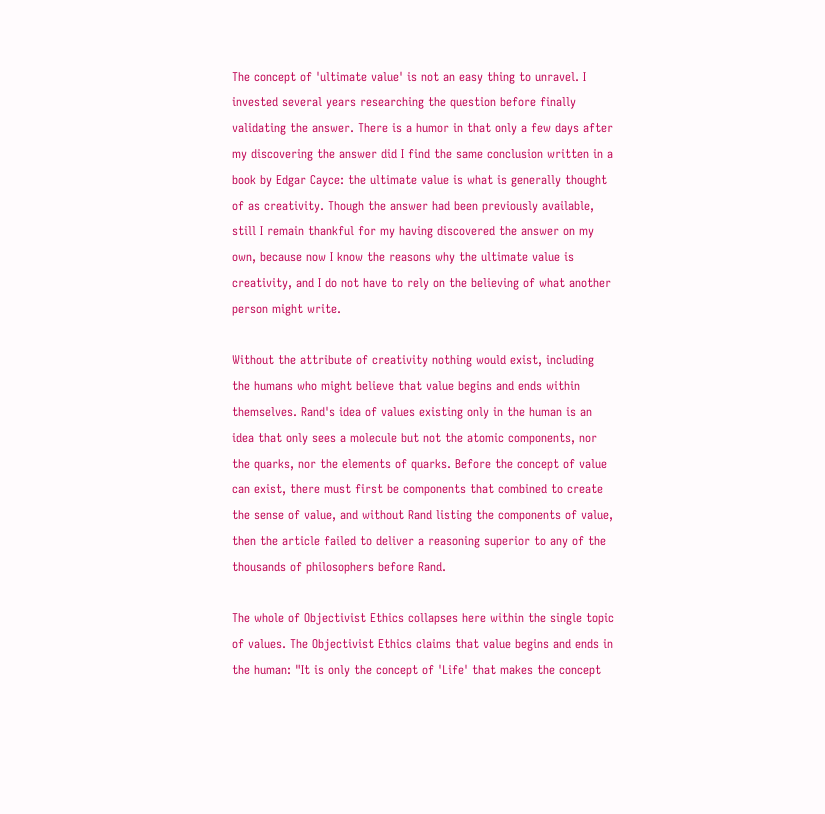The concept of 'ultimate value' is not an easy thing to unravel. I invested several years researching the question before finally validating the answer. There is a humor in that only a few days after my discovering the answer did I find the same conclusion written in a book by Edgar Cayce: the ultimate value is what is generally thought of as creativity. Though the answer had been previously available, still I remain thankful for my having discovered the answer on my own, because now I know the reasons why the ultimate value is creativity, and I do not have to rely on the believing of what another person might write.

Without the attribute of creativity nothing would exist, including the humans who might believe that value begins and ends within themselves. Rand's idea of values existing only in the human is an idea that only sees a molecule but not the atomic components, nor the quarks, nor the elements of quarks. Before the concept of value can exist, there must first be components that combined to create the sense of value, and without Rand listing the components of value, then the article failed to deliver a reasoning superior to any of the thousands of philosophers before Rand.

The whole of Objectivist Ethics collapses here within the single topic of values. The Objectivist Ethics claims that value begins and ends in the human: "It is only the concept of 'Life' that makes the concept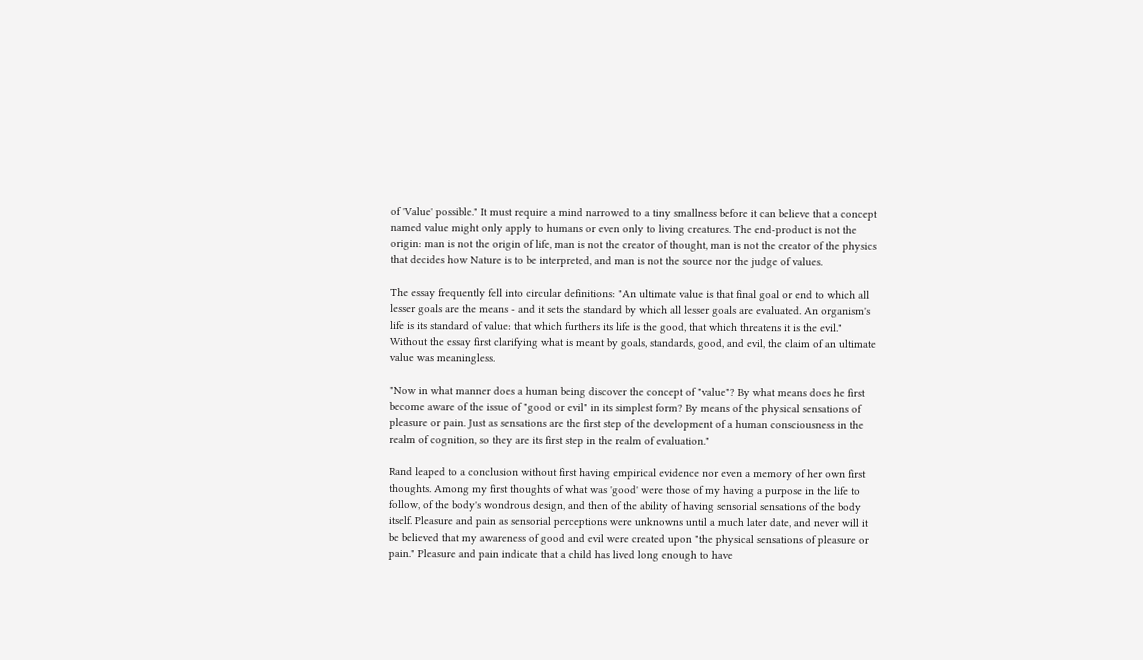of 'Value' possible." It must require a mind narrowed to a tiny smallness before it can believe that a concept named value might only apply to humans or even only to living creatures. The end-product is not the origin: man is not the origin of life, man is not the creator of thought, man is not the creator of the physics that decides how Nature is to be interpreted, and man is not the source nor the judge of values.

The essay frequently fell into circular definitions: "An ultimate value is that final goal or end to which all lesser goals are the means - and it sets the standard by which all lesser goals are evaluated. An organism's life is its standard of value: that which furthers its life is the good, that which threatens it is the evil." Without the essay first clarifying what is meant by goals, standards, good, and evil, the claim of an ultimate value was meaningless.

"Now in what manner does a human being discover the concept of "value"? By what means does he first become aware of the issue of "good or evil" in its simplest form? By means of the physical sensations of pleasure or pain. Just as sensations are the first step of the development of a human consciousness in the realm of cognition, so they are its first step in the realm of evaluation."

Rand leaped to a conclusion without first having empirical evidence nor even a memory of her own first thoughts. Among my first thoughts of what was 'good' were those of my having a purpose in the life to follow, of the body's wondrous design, and then of the ability of having sensorial sensations of the body itself. Pleasure and pain as sensorial perceptions were unknowns until a much later date, and never will it be believed that my awareness of good and evil were created upon "the physical sensations of pleasure or pain." Pleasure and pain indicate that a child has lived long enough to have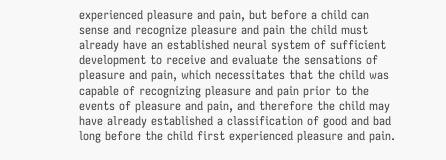experienced pleasure and pain, but before a child can sense and recognize pleasure and pain the child must already have an established neural system of sufficient development to receive and evaluate the sensations of pleasure and pain, which necessitates that the child was capable of recognizing pleasure and pain prior to the events of pleasure and pain, and therefore the child may have already established a classification of good and bad long before the child first experienced pleasure and pain.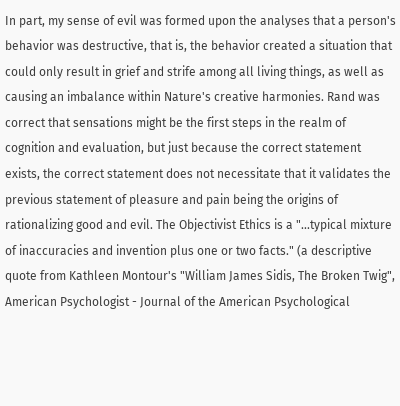In part, my sense of evil was formed upon the analyses that a person's behavior was destructive, that is, the behavior created a situation that could only result in grief and strife among all living things, as well as causing an imbalance within Nature's creative harmonies. Rand was correct that sensations might be the first steps in the realm of cognition and evaluation, but just because the correct statement exists, the correct statement does not necessitate that it validates the previous statement of pleasure and pain being the origins of rationalizing good and evil. The Objectivist Ethics is a "...typical mixture of inaccuracies and invention plus one or two facts." (a descriptive quote from Kathleen Montour's "William James Sidis, The Broken Twig", American Psychologist - Journal of the American Psychological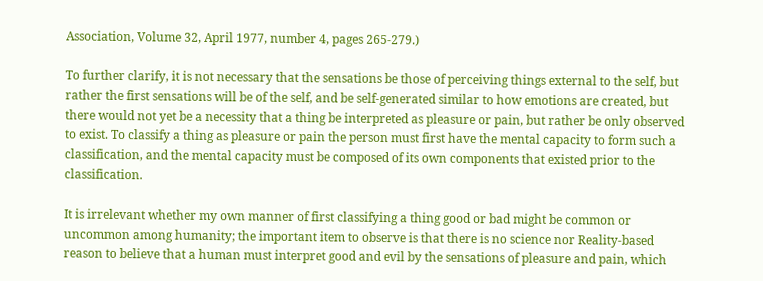Association, Volume 32, April 1977, number 4, pages 265-279.)

To further clarify, it is not necessary that the sensations be those of perceiving things external to the self, but rather the first sensations will be of the self, and be self-generated similar to how emotions are created, but there would not yet be a necessity that a thing be interpreted as pleasure or pain, but rather be only observed to exist. To classify a thing as pleasure or pain the person must first have the mental capacity to form such a classification, and the mental capacity must be composed of its own components that existed prior to the classification.

It is irrelevant whether my own manner of first classifying a thing good or bad might be common or uncommon among humanity; the important item to observe is that there is no science nor Reality-based reason to believe that a human must interpret good and evil by the sensations of pleasure and pain, which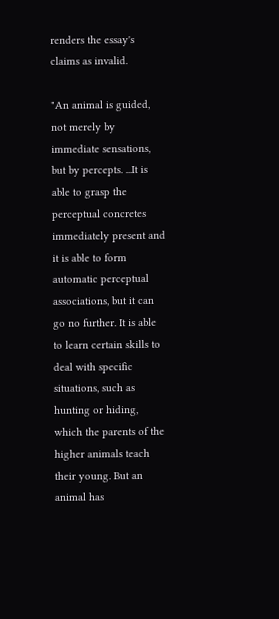renders the essay's claims as invalid.

"An animal is guided, not merely by immediate sensations, but by percepts. ...It is able to grasp the perceptual concretes immediately present and it is able to form automatic perceptual associations, but it can go no further. It is able to learn certain skills to deal with specific situations, such as hunting or hiding, which the parents of the higher animals teach their young. But an animal has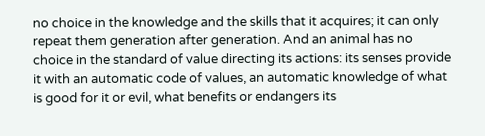no choice in the knowledge and the skills that it acquires; it can only repeat them generation after generation. And an animal has no choice in the standard of value directing its actions: its senses provide it with an automatic code of values, an automatic knowledge of what is good for it or evil, what benefits or endangers its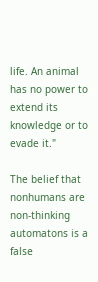life. An animal has no power to extend its knowledge or to evade it."

The belief that nonhumans are non-thinking automatons is a false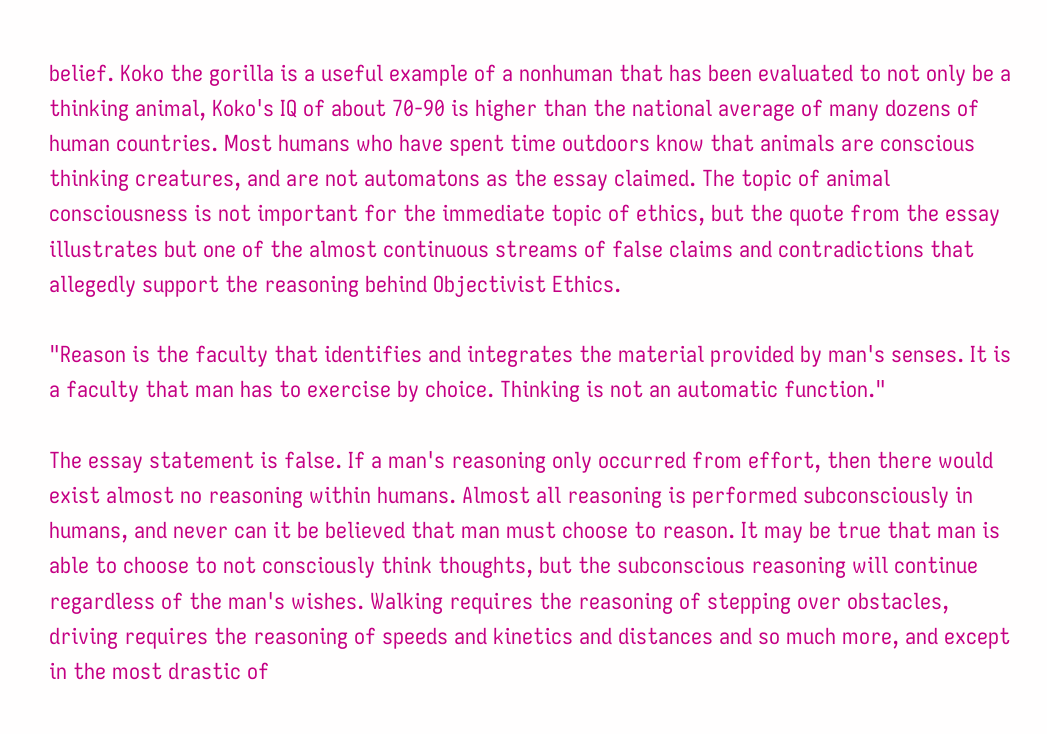belief. Koko the gorilla is a useful example of a nonhuman that has been evaluated to not only be a thinking animal, Koko's IQ of about 70-90 is higher than the national average of many dozens of human countries. Most humans who have spent time outdoors know that animals are conscious thinking creatures, and are not automatons as the essay claimed. The topic of animal consciousness is not important for the immediate topic of ethics, but the quote from the essay illustrates but one of the almost continuous streams of false claims and contradictions that allegedly support the reasoning behind Objectivist Ethics.

"Reason is the faculty that identifies and integrates the material provided by man's senses. It is a faculty that man has to exercise by choice. Thinking is not an automatic function."

The essay statement is false. If a man's reasoning only occurred from effort, then there would exist almost no reasoning within humans. Almost all reasoning is performed subconsciously in humans, and never can it be believed that man must choose to reason. It may be true that man is able to choose to not consciously think thoughts, but the subconscious reasoning will continue regardless of the man's wishes. Walking requires the reasoning of stepping over obstacles, driving requires the reasoning of speeds and kinetics and distances and so much more, and except in the most drastic of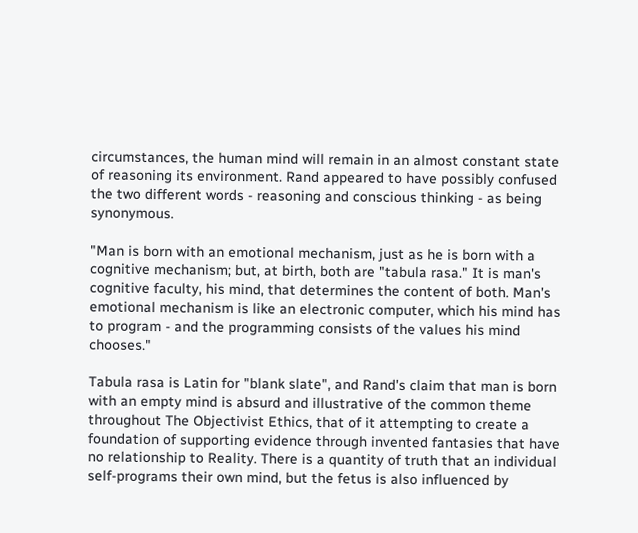circumstances, the human mind will remain in an almost constant state of reasoning its environment. Rand appeared to have possibly confused the two different words - reasoning and conscious thinking - as being synonymous.

"Man is born with an emotional mechanism, just as he is born with a cognitive mechanism; but, at birth, both are "tabula rasa." It is man's cognitive faculty, his mind, that determines the content of both. Man's emotional mechanism is like an electronic computer, which his mind has to program - and the programming consists of the values his mind chooses."

Tabula rasa is Latin for "blank slate", and Rand's claim that man is born with an empty mind is absurd and illustrative of the common theme throughout The Objectivist Ethics, that of it attempting to create a foundation of supporting evidence through invented fantasies that have no relationship to Reality. There is a quantity of truth that an individual self-programs their own mind, but the fetus is also influenced by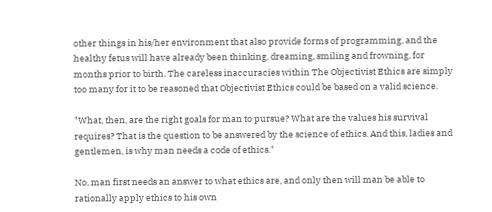other things in his/her environment that also provide forms of programming, and the healthy fetus will have already been thinking, dreaming, smiling and frowning, for months prior to birth. The careless inaccuracies within The Objectivist Ethics are simply too many for it to be reasoned that Objectivist Ethics could be based on a valid science.

"What, then, are the right goals for man to pursue? What are the values his survival requires? That is the question to be answered by the science of ethics. And this, ladies and gentlemen, is why man needs a code of ethics."

No, man first needs an answer to what ethics are, and only then will man be able to rationally apply ethics to his own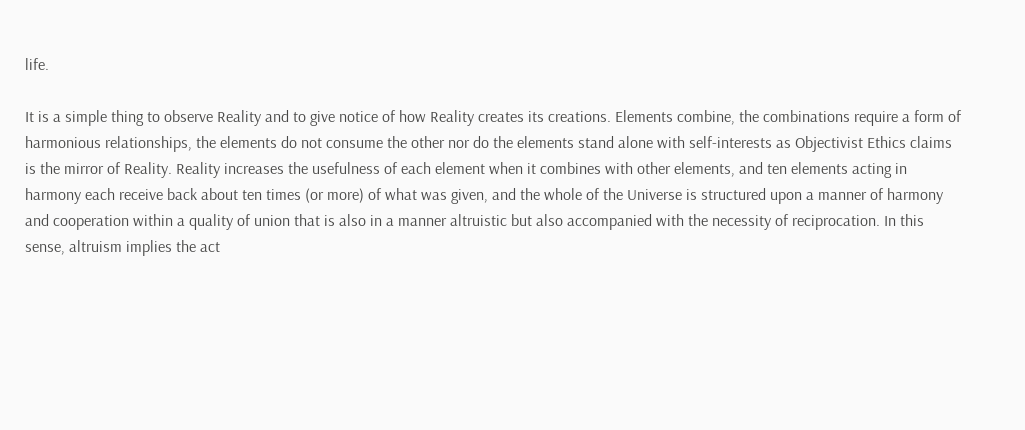life.

It is a simple thing to observe Reality and to give notice of how Reality creates its creations. Elements combine, the combinations require a form of harmonious relationships, the elements do not consume the other nor do the elements stand alone with self-interests as Objectivist Ethics claims is the mirror of Reality. Reality increases the usefulness of each element when it combines with other elements, and ten elements acting in harmony each receive back about ten times (or more) of what was given, and the whole of the Universe is structured upon a manner of harmony and cooperation within a quality of union that is also in a manner altruistic but also accompanied with the necessity of reciprocation. In this sense, altruism implies the act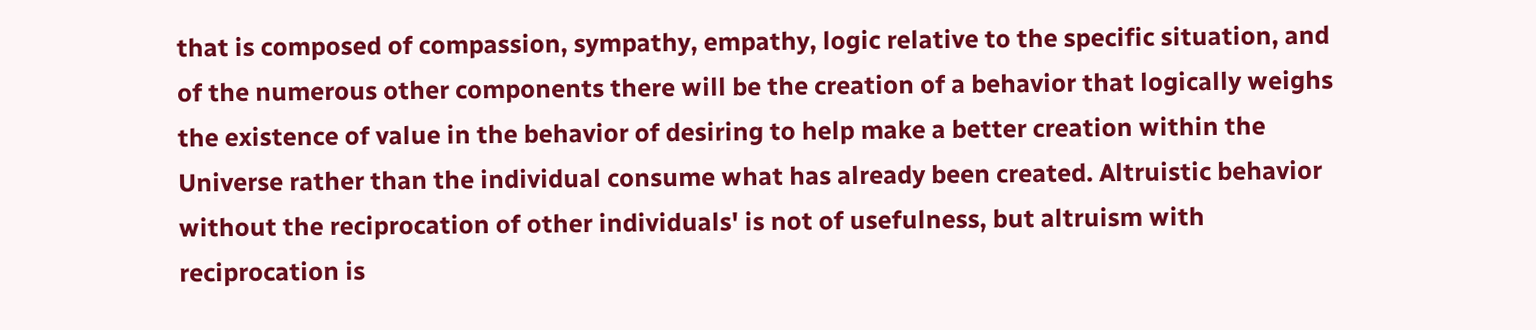that is composed of compassion, sympathy, empathy, logic relative to the specific situation, and of the numerous other components there will be the creation of a behavior that logically weighs the existence of value in the behavior of desiring to help make a better creation within the Universe rather than the individual consume what has already been created. Altruistic behavior without the reciprocation of other individuals' is not of usefulness, but altruism with reciprocation is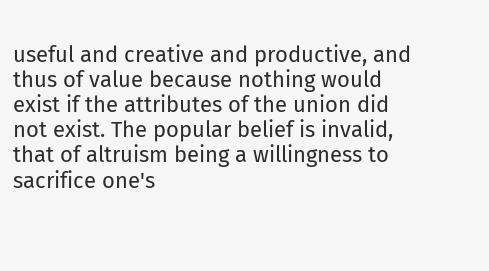useful and creative and productive, and thus of value because nothing would exist if the attributes of the union did not exist. The popular belief is invalid, that of altruism being a willingness to sacrifice one's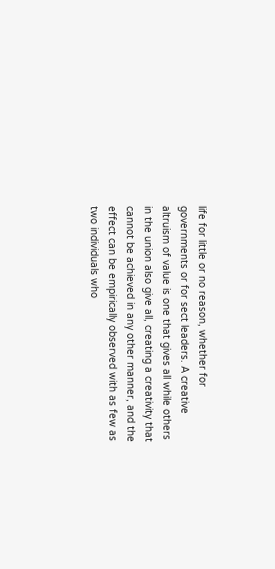life for little or no reason, whether for governments or for sect leaders. A creative altruism of value is one that gives all while others in the union also give all, creating a creativity that cannot be achieved in any other manner, and the effect can be empirically observed with as few as two individuals who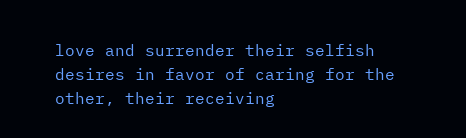love and surrender their selfish desires in favor of caring for the other, their receiving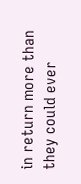in return more than they could ever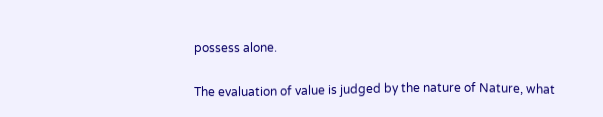possess alone.

The evaluation of value is judged by the nature of Nature, what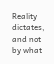Reality dictates, and not by what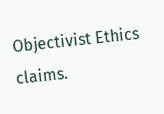Objectivist Ethics claims.